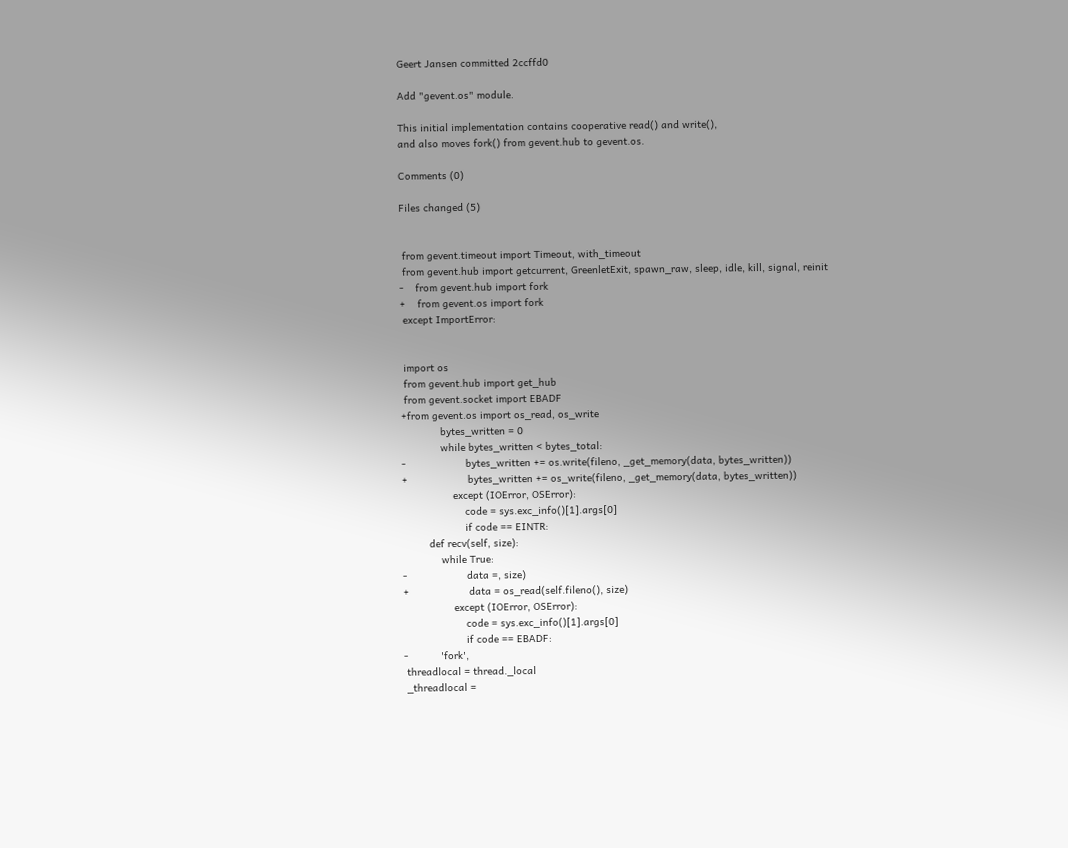Geert Jansen committed 2ccffd0

Add "gevent.os" module.

This initial implementation contains cooperative read() and write(),
and also moves fork() from gevent.hub to gevent.os.

Comments (0)

Files changed (5)


 from gevent.timeout import Timeout, with_timeout
 from gevent.hub import getcurrent, GreenletExit, spawn_raw, sleep, idle, kill, signal, reinit
-    from gevent.hub import fork
+    from gevent.os import fork
 except ImportError:


 import os
 from gevent.hub import get_hub
 from gevent.socket import EBADF
+from gevent.os import os_read, os_write
             bytes_written = 0
             while bytes_written < bytes_total:
-                    bytes_written += os.write(fileno, _get_memory(data, bytes_written))
+                    bytes_written += os_write(fileno, _get_memory(data, bytes_written))
                 except (IOError, OSError):
                     code = sys.exc_info()[1].args[0]
                     if code == EINTR:
         def recv(self, size):
             while True:
-                    data =, size)
+                    data = os_read(self.fileno(), size)
                 except (IOError, OSError):
                     code = sys.exc_info()[1].args[0]
                     if code == EBADF:
-           'fork',
 threadlocal = thread._local
 _threadlocal =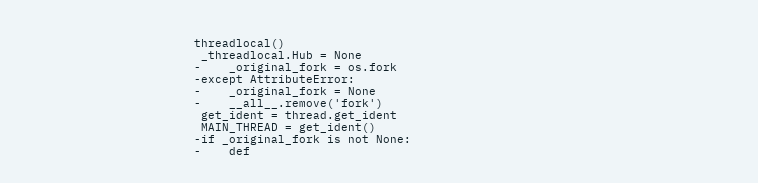threadlocal()
 _threadlocal.Hub = None
-    _original_fork = os.fork
-except AttributeError:
-    _original_fork = None
-    __all__.remove('fork')
 get_ident = thread.get_ident
 MAIN_THREAD = get_ident()
-if _original_fork is not None:
-    def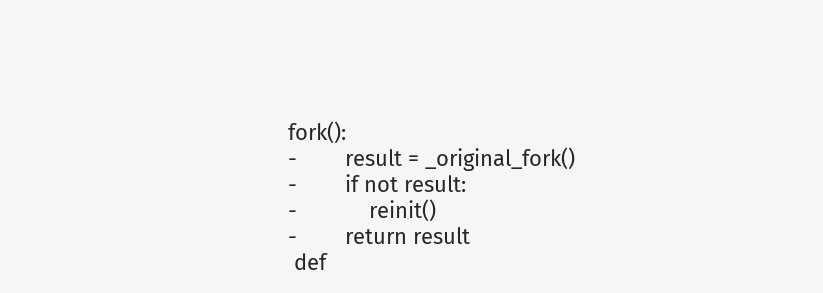fork():
-        result = _original_fork()
-        if not result:
-            reinit()
-        return result
 def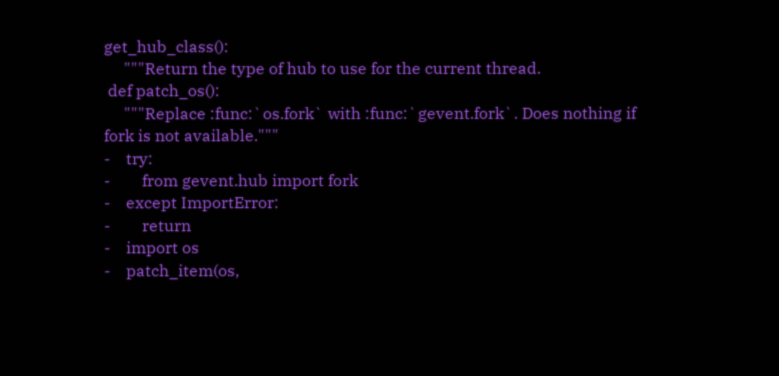get_hub_class():
     """Return the type of hub to use for the current thread.
 def patch_os():
     """Replace :func:`os.fork` with :func:`gevent.fork`. Does nothing if fork is not available."""
-    try:
-        from gevent.hub import fork
-    except ImportError:
-        return
-    import os
-    patch_item(os,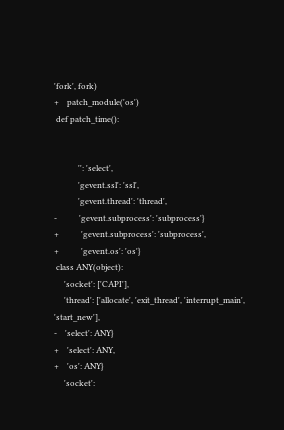'fork', fork)
+    patch_module('os')
 def patch_time():


            '': 'select',
            'gevent.ssl': 'ssl',
            'gevent.thread': 'thread',
-           'gevent.subprocess': 'subprocess'}
+           'gevent.subprocess': 'subprocess',
+           'gevent.os': 'os'}
 class ANY(object):
     'socket': ['CAPI'],
     'thread': ['allocate', 'exit_thread', 'interrupt_main', 'start_new'],
-    'select': ANY}
+    'select': ANY,
+    'os': ANY}
     'socket':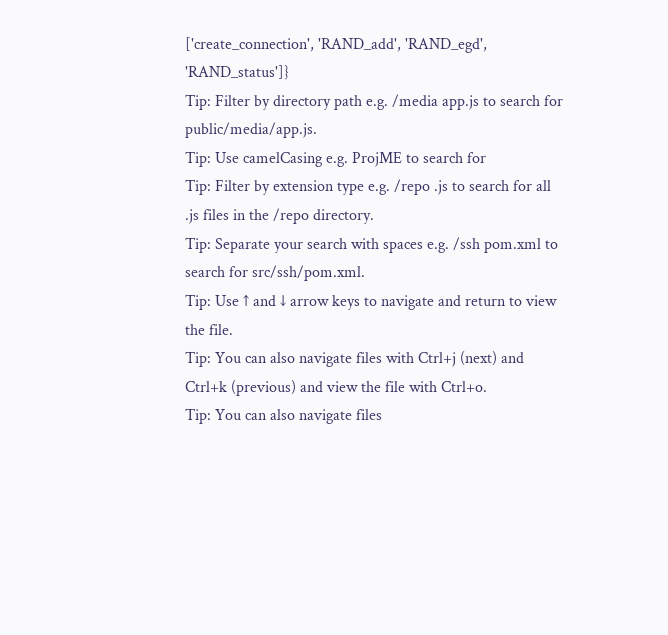['create_connection', 'RAND_add', 'RAND_egd', 'RAND_status']}
Tip: Filter by directory path e.g. /media app.js to search for public/media/app.js.
Tip: Use camelCasing e.g. ProjME to search for
Tip: Filter by extension type e.g. /repo .js to search for all .js files in the /repo directory.
Tip: Separate your search with spaces e.g. /ssh pom.xml to search for src/ssh/pom.xml.
Tip: Use ↑ and ↓ arrow keys to navigate and return to view the file.
Tip: You can also navigate files with Ctrl+j (next) and Ctrl+k (previous) and view the file with Ctrl+o.
Tip: You can also navigate files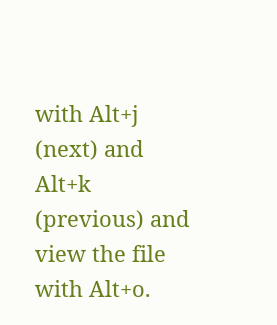with Alt+j (next) and Alt+k (previous) and view the file with Alt+o.